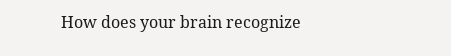How does your brain recognize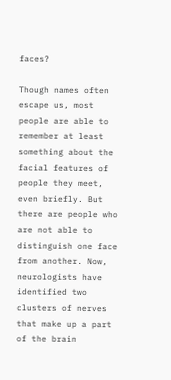faces?

Though names often escape us, most people are able to remember at least something about the facial features of people they meet, even briefly. But there are people who are not able to distinguish one face from another. Now, neurologists have identified two clusters of nerves that make up a part of the brain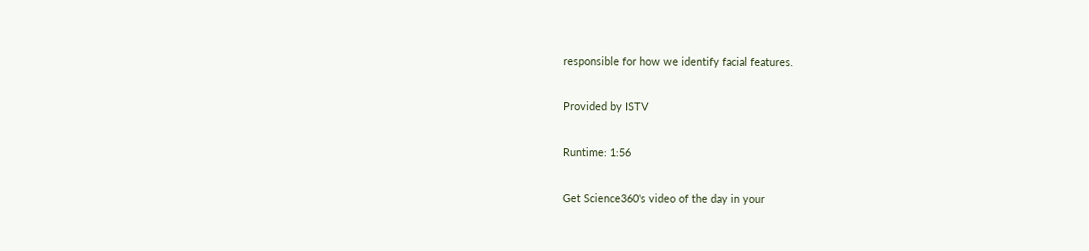responsible for how we identify facial features.

Provided by ISTV

Runtime: 1:56

Get Science360's video of the day in your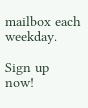mailbox each weekday.

Sign up now!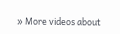» More videos about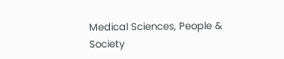Medical Sciences, People & Society